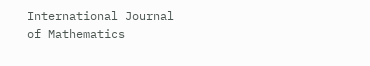International Journal of Mathematics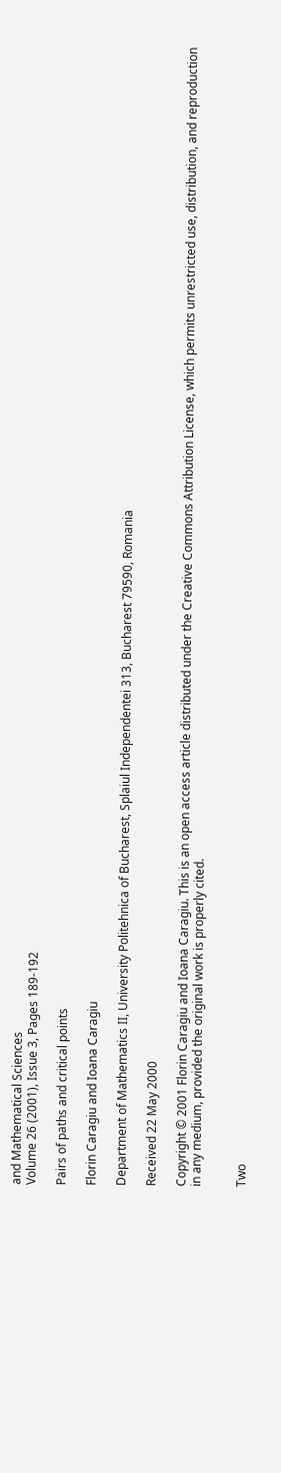and Mathematical Sciences
Volume 26 (2001), Issue 3, Pages 189-192

Pairs of paths and critical points

Florin Caragiu and Ioana Caragiu

Department of Mathematics II, University Politehnica of Bucharest, Splaiul Independentei 313, Bucharest 79590, Romania

Received 22 May 2000

Copyright © 2001 Florin Caragiu and Ioana Caragiu. This is an open access article distributed under the Creative Commons Attribution License, which permits unrestricted use, distribution, and reproduction in any medium, provided the original work is properly cited.


Two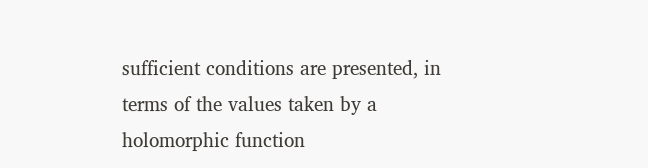sufficient conditions are presented, in terms of the values taken by a holomorphic function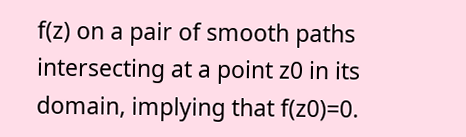f(z) on a pair of smooth paths intersecting at a point z0 in its domain, implying that f(z0)=0.